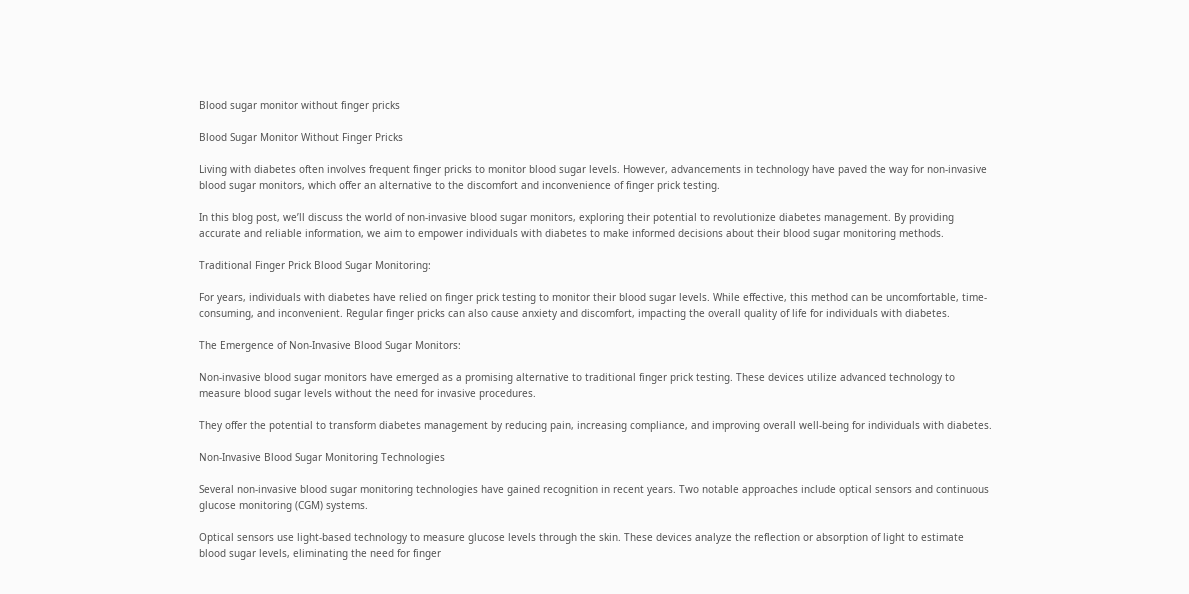Blood sugar monitor without finger pricks

Blood Sugar Monitor Without Finger Pricks

Living with diabetes often involves frequent finger pricks to monitor blood sugar levels. However, advancements in technology have paved the way for non-invasive blood sugar monitors, which offer an alternative to the discomfort and inconvenience of finger prick testing.

In this blog post, we’ll discuss the world of non-invasive blood sugar monitors, exploring their potential to revolutionize diabetes management. By providing accurate and reliable information, we aim to empower individuals with diabetes to make informed decisions about their blood sugar monitoring methods.

Traditional Finger Prick Blood Sugar Monitoring:

For years, individuals with diabetes have relied on finger prick testing to monitor their blood sugar levels. While effective, this method can be uncomfortable, time-consuming, and inconvenient. Regular finger pricks can also cause anxiety and discomfort, impacting the overall quality of life for individuals with diabetes.

The Emergence of Non-Invasive Blood Sugar Monitors:

Non-invasive blood sugar monitors have emerged as a promising alternative to traditional finger prick testing. These devices utilize advanced technology to measure blood sugar levels without the need for invasive procedures.

They offer the potential to transform diabetes management by reducing pain, increasing compliance, and improving overall well-being for individuals with diabetes.

Non-Invasive Blood Sugar Monitoring Technologies

Several non-invasive blood sugar monitoring technologies have gained recognition in recent years. Two notable approaches include optical sensors and continuous glucose monitoring (CGM) systems.

Optical sensors use light-based technology to measure glucose levels through the skin. These devices analyze the reflection or absorption of light to estimate blood sugar levels, eliminating the need for finger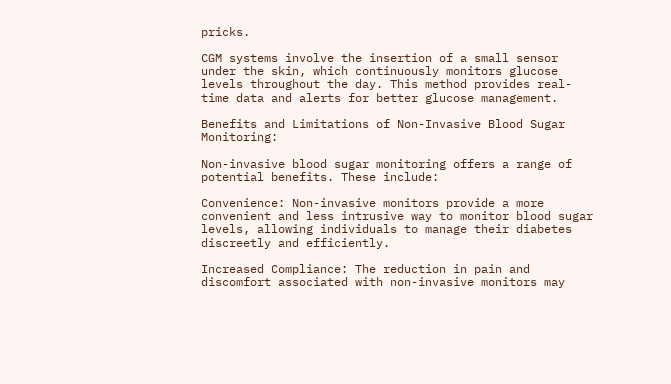pricks.

CGM systems involve the insertion of a small sensor under the skin, which continuously monitors glucose levels throughout the day. This method provides real-time data and alerts for better glucose management.

Benefits and Limitations of Non-Invasive Blood Sugar Monitoring:

Non-invasive blood sugar monitoring offers a range of potential benefits. These include:

Convenience: Non-invasive monitors provide a more convenient and less intrusive way to monitor blood sugar levels, allowing individuals to manage their diabetes discreetly and efficiently.

Increased Compliance: The reduction in pain and discomfort associated with non-invasive monitors may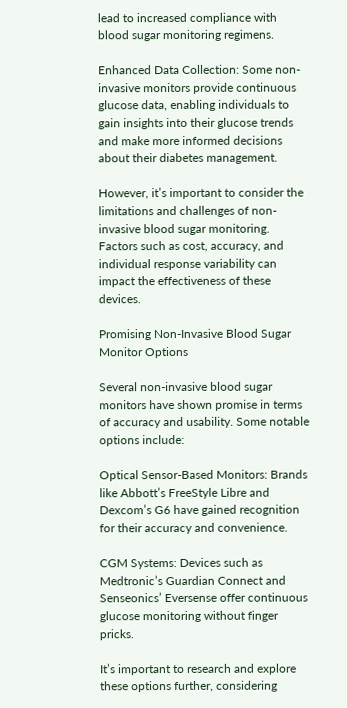lead to increased compliance with blood sugar monitoring regimens.

Enhanced Data Collection: Some non-invasive monitors provide continuous glucose data, enabling individuals to gain insights into their glucose trends and make more informed decisions about their diabetes management.

However, it’s important to consider the limitations and challenges of non-invasive blood sugar monitoring. Factors such as cost, accuracy, and individual response variability can impact the effectiveness of these devices.

Promising Non-Invasive Blood Sugar Monitor Options

Several non-invasive blood sugar monitors have shown promise in terms of accuracy and usability. Some notable options include:

Optical Sensor-Based Monitors: Brands like Abbott’s FreeStyle Libre and Dexcom’s G6 have gained recognition for their accuracy and convenience.

CGM Systems: Devices such as Medtronic’s Guardian Connect and Senseonics’ Eversense offer continuous glucose monitoring without finger pricks.

It’s important to research and explore these options further, considering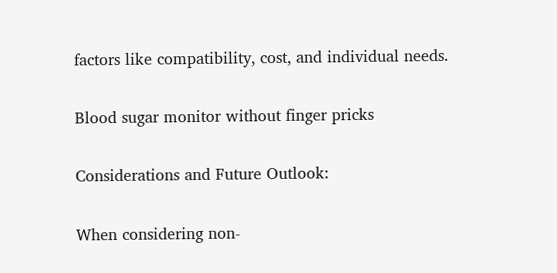factors like compatibility, cost, and individual needs.

Blood sugar monitor without finger pricks

Considerations and Future Outlook:

When considering non-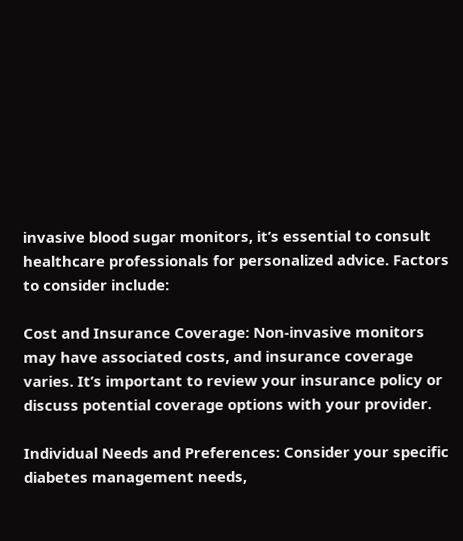invasive blood sugar monitors, it’s essential to consult healthcare professionals for personalized advice. Factors to consider include:

Cost and Insurance Coverage: Non-invasive monitors may have associated costs, and insurance coverage varies. It’s important to review your insurance policy or discuss potential coverage options with your provider.

Individual Needs and Preferences: Consider your specific diabetes management needs,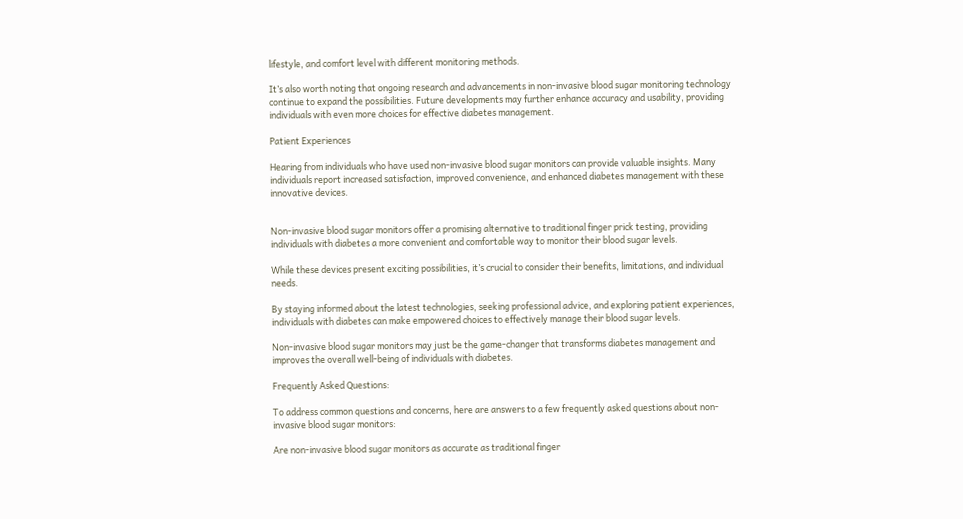lifestyle, and comfort level with different monitoring methods.

It’s also worth noting that ongoing research and advancements in non-invasive blood sugar monitoring technology continue to expand the possibilities. Future developments may further enhance accuracy and usability, providing individuals with even more choices for effective diabetes management.

Patient Experiences

Hearing from individuals who have used non-invasive blood sugar monitors can provide valuable insights. Many individuals report increased satisfaction, improved convenience, and enhanced diabetes management with these innovative devices.


Non-invasive blood sugar monitors offer a promising alternative to traditional finger prick testing, providing individuals with diabetes a more convenient and comfortable way to monitor their blood sugar levels.

While these devices present exciting possibilities, it’s crucial to consider their benefits, limitations, and individual needs.

By staying informed about the latest technologies, seeking professional advice, and exploring patient experiences, individuals with diabetes can make empowered choices to effectively manage their blood sugar levels.

Non-invasive blood sugar monitors may just be the game-changer that transforms diabetes management and improves the overall well-being of individuals with diabetes.

Frequently Asked Questions:

To address common questions and concerns, here are answers to a few frequently asked questions about non-invasive blood sugar monitors:

Are non-invasive blood sugar monitors as accurate as traditional finger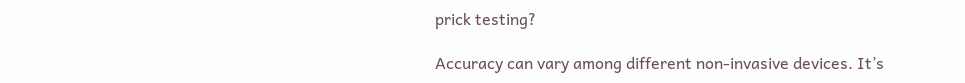prick testing?

Accuracy can vary among different non-invasive devices. It’s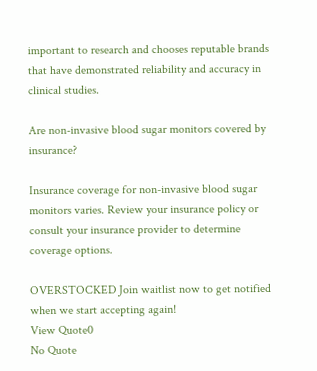important to research and chooses reputable brands that have demonstrated reliability and accuracy in clinical studies.

Are non-invasive blood sugar monitors covered by insurance?

Insurance coverage for non-invasive blood sugar monitors varies. Review your insurance policy or consult your insurance provider to determine coverage options.

OVERSTOCKED Join waitlist now to get notified when we start accepting again!
View Quote0
No Quote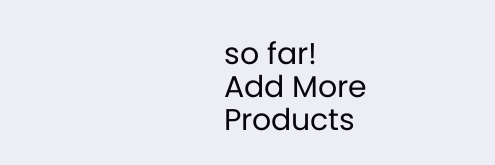so far!
Add More Products